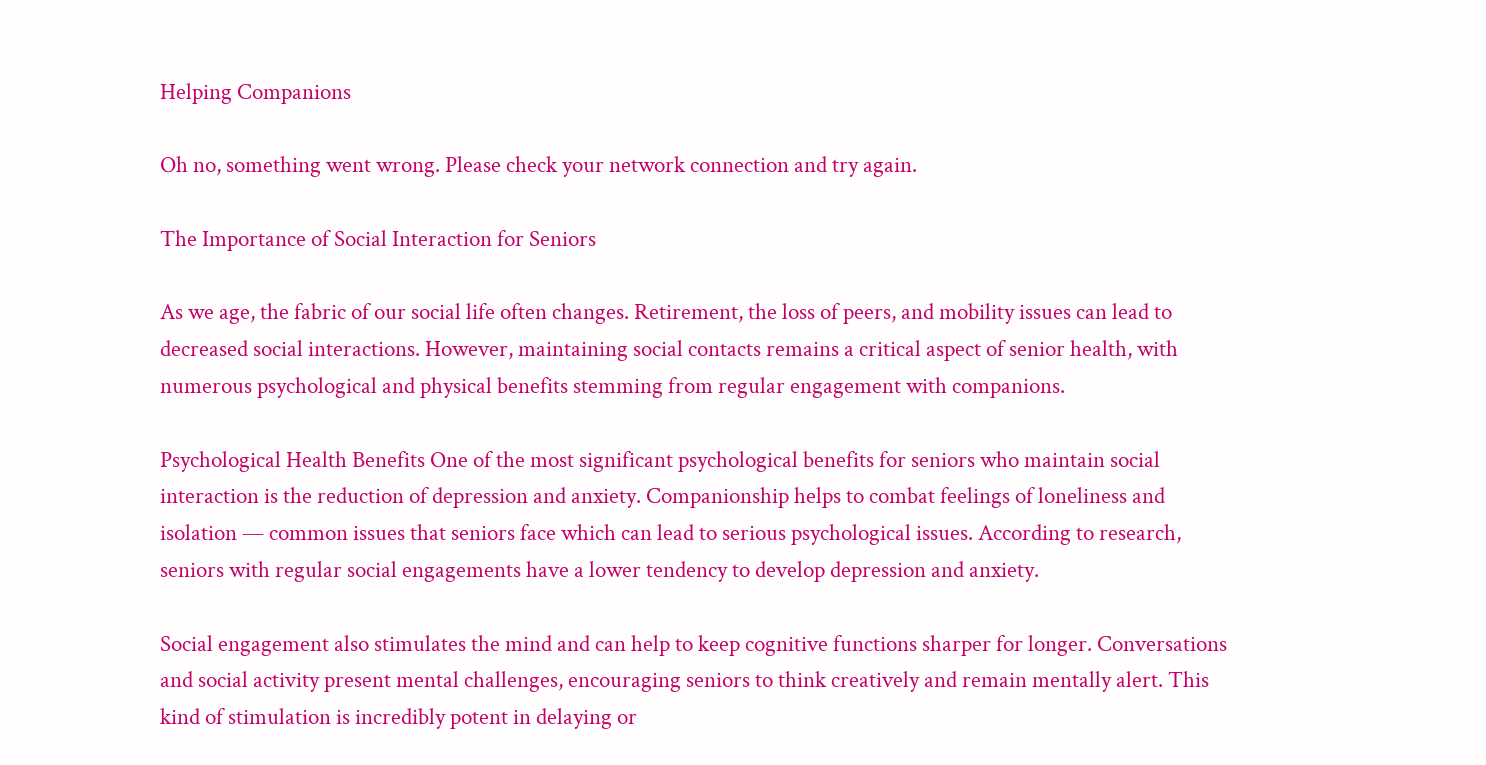Helping Companions

Oh no, something went wrong. Please check your network connection and try again.

The Importance of Social Interaction for Seniors

As we age, the fabric of our social life often changes. Retirement, the loss of peers, and mobility issues can lead to decreased social interactions. However, maintaining social contacts remains a critical aspect of senior health, with numerous psychological and physical benefits stemming from regular engagement with companions.

Psychological Health Benefits One of the most significant psychological benefits for seniors who maintain social interaction is the reduction of depression and anxiety. Companionship helps to combat feelings of loneliness and isolation — common issues that seniors face which can lead to serious psychological issues. According to research, seniors with regular social engagements have a lower tendency to develop depression and anxiety.

Social engagement also stimulates the mind and can help to keep cognitive functions sharper for longer. Conversations and social activity present mental challenges, encouraging seniors to think creatively and remain mentally alert. This kind of stimulation is incredibly potent in delaying or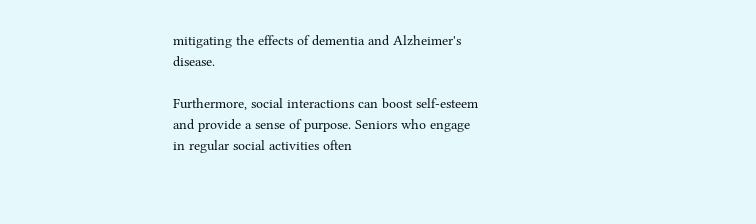mitigating the effects of dementia and Alzheimer's disease.

Furthermore, social interactions can boost self-esteem and provide a sense of purpose. Seniors who engage in regular social activities often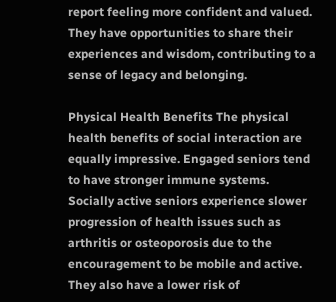report feeling more confident and valued. They have opportunities to share their experiences and wisdom, contributing to a sense of legacy and belonging.

Physical Health Benefits The physical health benefits of social interaction are equally impressive. Engaged seniors tend to have stronger immune systems. Socially active seniors experience slower progression of health issues such as arthritis or osteoporosis due to the encouragement to be mobile and active. They also have a lower risk of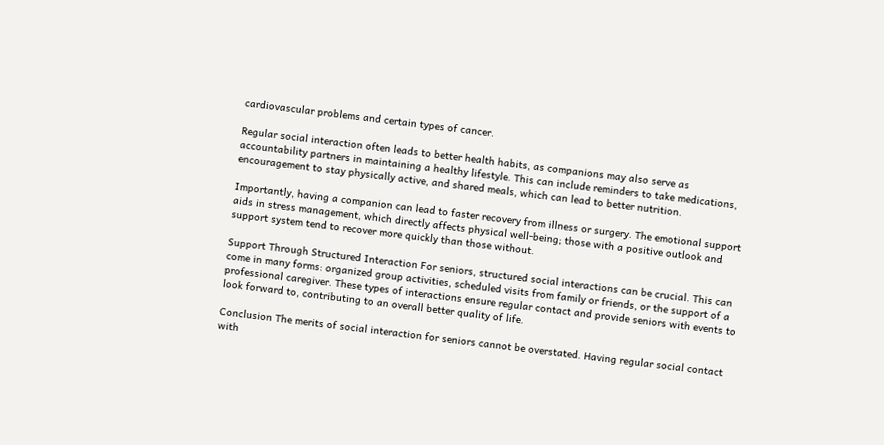cardiovascular problems and certain types of cancer.

Regular social interaction often leads to better health habits, as companions may also serve as accountability partners in maintaining a healthy lifestyle. This can include reminders to take medications, encouragement to stay physically active, and shared meals, which can lead to better nutrition.

Importantly, having a companion can lead to faster recovery from illness or surgery. The emotional support aids in stress management, which directly affects physical well-being; those with a positive outlook and support system tend to recover more quickly than those without.

Support Through Structured Interaction For seniors, structured social interactions can be crucial. This can come in many forms: organized group activities, scheduled visits from family or friends, or the support of a professional caregiver. These types of interactions ensure regular contact and provide seniors with events to look forward to, contributing to an overall better quality of life.

Conclusion The merits of social interaction for seniors cannot be overstated. Having regular social contact with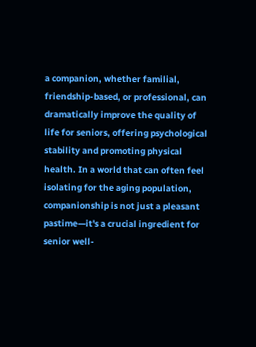a companion, whether familial, friendship-based, or professional, can dramatically improve the quality of life for seniors, offering psychological stability and promoting physical health. In a world that can often feel isolating for the aging population, companionship is not just a pleasant pastime—it's a crucial ingredient for senior well-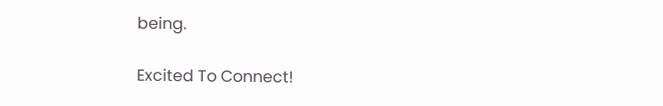being.

Excited To Connect!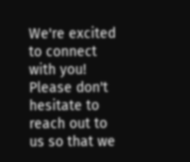We're excited to connect with you! Please don't hesitate to reach out to us so that we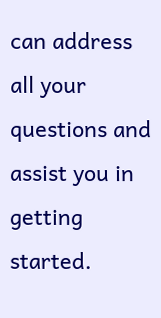can address all your questions and assist you in getting started.